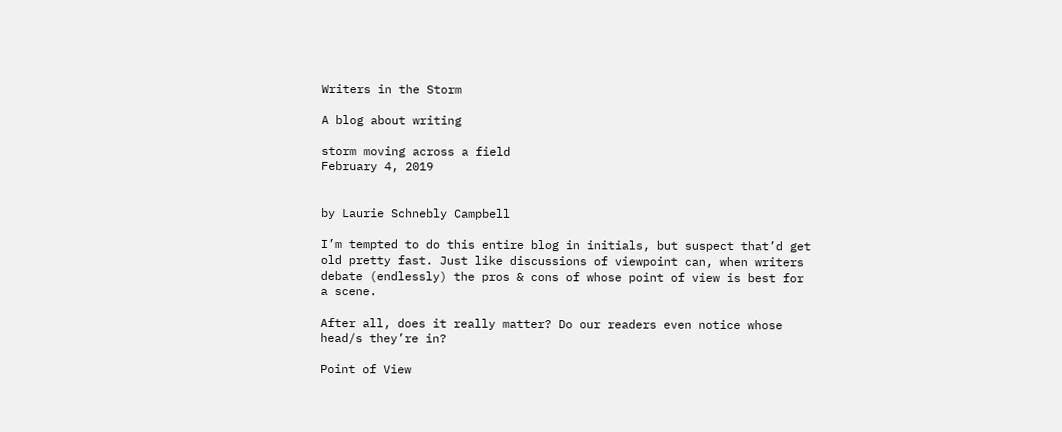Writers in the Storm

A blog about writing

storm moving across a field
February 4, 2019


by Laurie Schnebly Campbell

I’m tempted to do this entire blog in initials, but suspect that’d get old pretty fast. Just like discussions of viewpoint can, when writers debate (endlessly) the pros & cons of whose point of view is best for a scene.

After all, does it really matter? Do our readers even notice whose head/s they’re in?

Point of View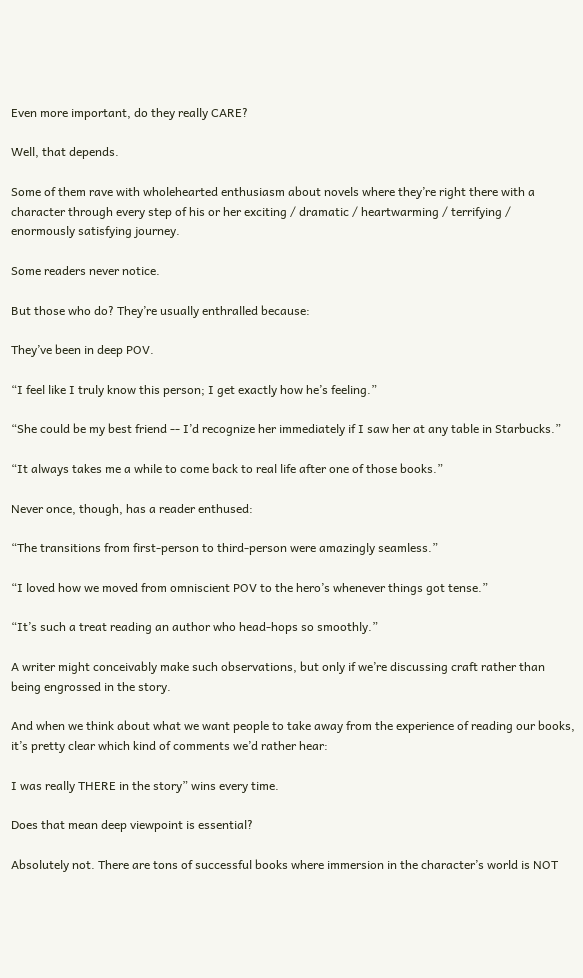Even more important, do they really CARE?

Well, that depends.

Some of them rave with wholehearted enthusiasm about novels where they’re right there with a character through every step of his or her exciting / dramatic / heartwarming / terrifying / enormously satisfying journey.

Some readers never notice.

But those who do? They’re usually enthralled because:

They’ve been in deep POV.

“I feel like I truly know this person; I get exactly how he’s feeling.”

“She could be my best friend -- I’d recognize her immediately if I saw her at any table in Starbucks.”

“It always takes me a while to come back to real life after one of those books.”

Never once, though, has a reader enthused:

“The transitions from first-person to third-person were amazingly seamless.”

“I loved how we moved from omniscient POV to the hero’s whenever things got tense.”

“It’s such a treat reading an author who head-hops so smoothly.”

A writer might conceivably make such observations, but only if we’re discussing craft rather than being engrossed in the story.

And when we think about what we want people to take away from the experience of reading our books, it’s pretty clear which kind of comments we’d rather hear:

I was really THERE in the story” wins every time.

Does that mean deep viewpoint is essential?

Absolutely not. There are tons of successful books where immersion in the character’s world is NOT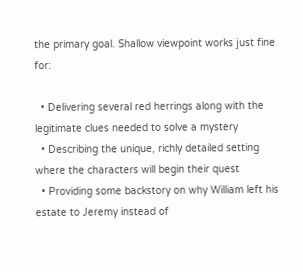the primary goal. Shallow viewpoint works just fine for:

  • Delivering several red herrings along with the legitimate clues needed to solve a mystery
  • Describing the unique, richly detailed setting where the characters will begin their quest
  • Providing some backstory on why William left his estate to Jeremy instead of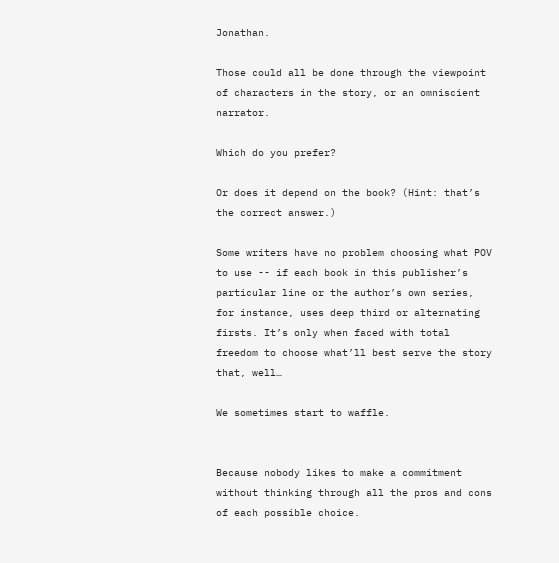Jonathan.

Those could all be done through the viewpoint of characters in the story, or an omniscient narrator.

Which do you prefer?

Or does it depend on the book? (Hint: that’s the correct answer.)

Some writers have no problem choosing what POV to use -- if each book in this publisher’s particular line or the author’s own series, for instance, uses deep third or alternating firsts. It’s only when faced with total freedom to choose what’ll best serve the story that, well…

We sometimes start to waffle.


Because nobody likes to make a commitment without thinking through all the pros and cons of each possible choice.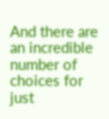And there are an incredible number of choices for just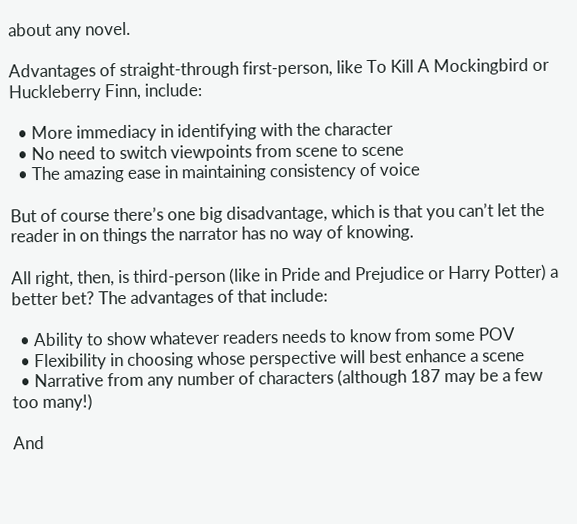about any novel.

Advantages of straight-through first-person, like To Kill A Mockingbird or Huckleberry Finn, include:

  • More immediacy in identifying with the character
  • No need to switch viewpoints from scene to scene
  • The amazing ease in maintaining consistency of voice

But of course there’s one big disadvantage, which is that you can’t let the reader in on things the narrator has no way of knowing.

All right, then, is third-person (like in Pride and Prejudice or Harry Potter) a better bet? The advantages of that include:

  • Ability to show whatever readers needs to know from some POV
  • Flexibility in choosing whose perspective will best enhance a scene
  • Narrative from any number of characters (although 187 may be a few too many!)

And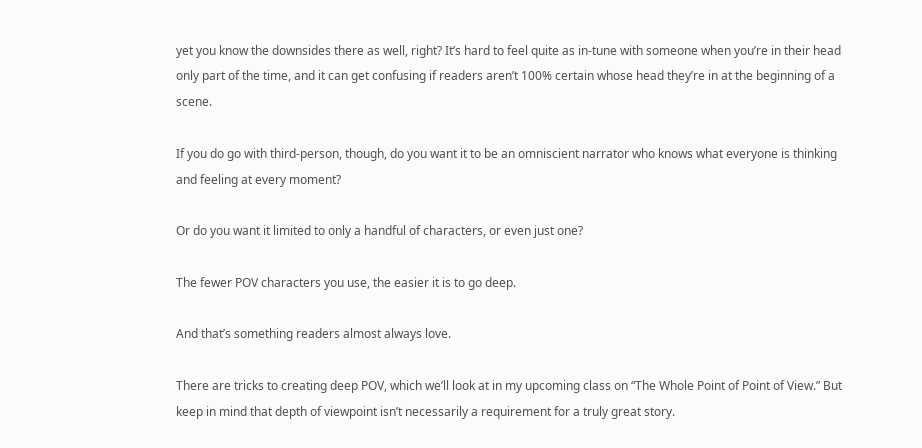yet you know the downsides there as well, right? It’s hard to feel quite as in-tune with someone when you’re in their head only part of the time, and it can get confusing if readers aren’t 100% certain whose head they’re in at the beginning of a scene.

If you do go with third-person, though, do you want it to be an omniscient narrator who knows what everyone is thinking and feeling at every moment?

Or do you want it limited to only a handful of characters, or even just one?

The fewer POV characters you use, the easier it is to go deep.

And that’s something readers almost always love.

There are tricks to creating deep POV, which we’ll look at in my upcoming class on “The Whole Point of Point of View.” But keep in mind that depth of viewpoint isn’t necessarily a requirement for a truly great story.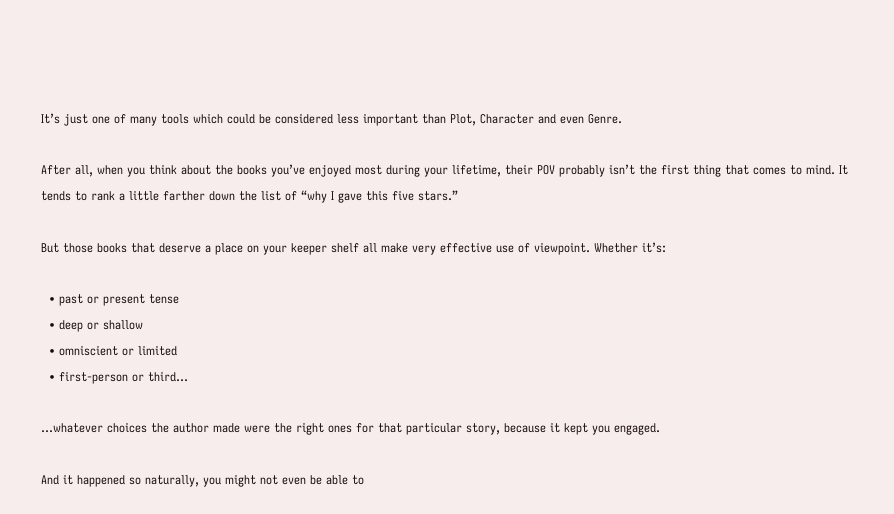It’s just one of many tools which could be considered less important than Plot, Character and even Genre.

After all, when you think about the books you’ve enjoyed most during your lifetime, their POV probably isn’t the first thing that comes to mind. It tends to rank a little farther down the list of “why I gave this five stars.”

But those books that deserve a place on your keeper shelf all make very effective use of viewpoint. Whether it’s:

  • past or present tense
  • deep or shallow
  • omniscient or limited
  • first-person or third…

…whatever choices the author made were the right ones for that particular story, because it kept you engaged.

And it happened so naturally, you might not even be able to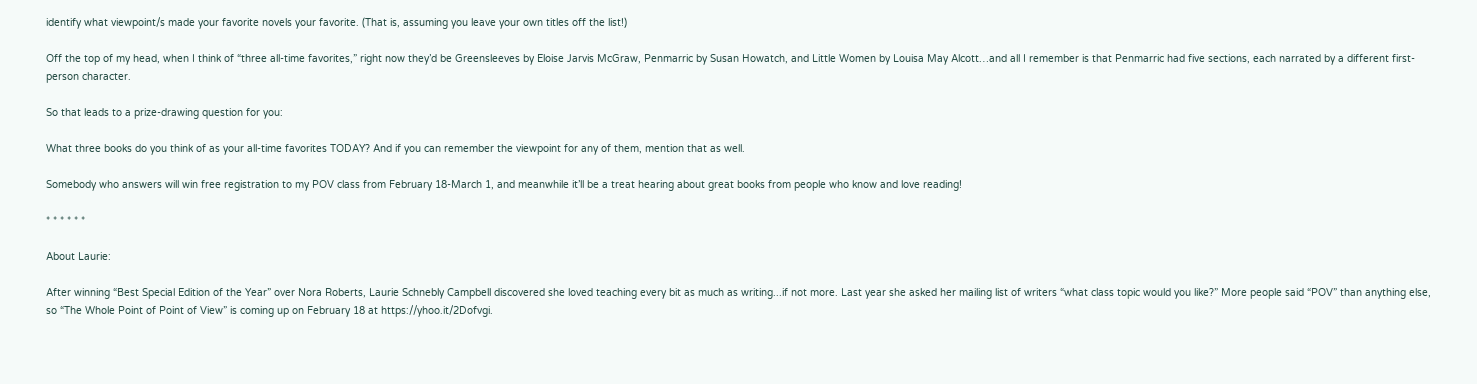identify what viewpoint/s made your favorite novels your favorite. (That is, assuming you leave your own titles off the list!)

Off the top of my head, when I think of “three all-time favorites,” right now they’d be Greensleeves by Eloise Jarvis McGraw, Penmarric by Susan Howatch, and Little Women by Louisa May Alcott…and all I remember is that Penmarric had five sections, each narrated by a different first-person character.

So that leads to a prize-drawing question for you:

What three books do you think of as your all-time favorites TODAY? And if you can remember the viewpoint for any of them, mention that as well.

Somebody who answers will win free registration to my POV class from February 18-March 1, and meanwhile it’ll be a treat hearing about great books from people who know and love reading!

* * * * * *

About Laurie:

After winning “Best Special Edition of the Year” over Nora Roberts, Laurie Schnebly Campbell discovered she loved teaching every bit as much as writing...if not more. Last year she asked her mailing list of writers “what class topic would you like?” More people said “POV” than anything else, so “The Whole Point of Point of View” is coming up on February 18 at https://yhoo.it/2Dofvgi.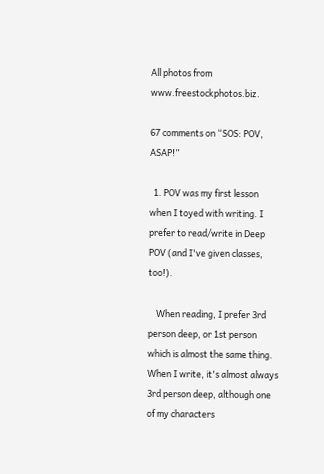All photos from www.freestockphotos.biz.

67 comments on “SOS: POV, ASAP!”

  1. POV was my first lesson when I toyed with writing. I prefer to read/write in Deep POV (and I've given classes, too!).

    When reading, I prefer 3rd person deep, or 1st person which is almost the same thing. When I write, it's almost always 3rd person deep, although one of my characters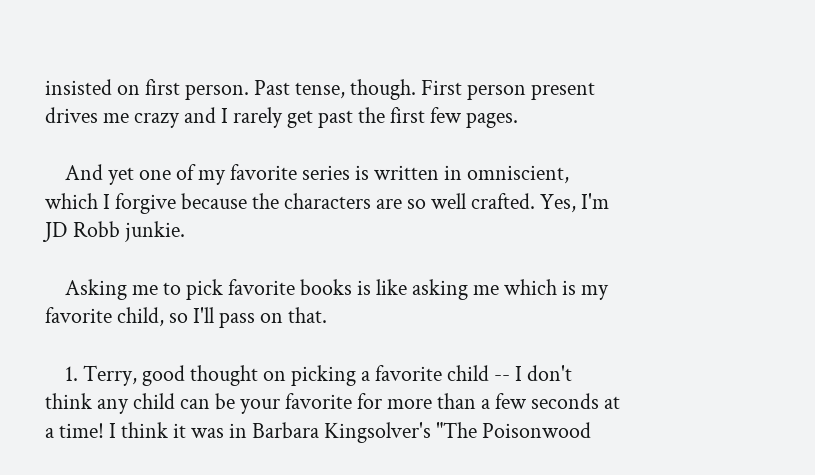insisted on first person. Past tense, though. First person present drives me crazy and I rarely get past the first few pages.

    And yet one of my favorite series is written in omniscient, which I forgive because the characters are so well crafted. Yes, I'm JD Robb junkie.

    Asking me to pick favorite books is like asking me which is my favorite child, so I'll pass on that.

    1. Terry, good thought on picking a favorite child -- I don't think any child can be your favorite for more than a few seconds at a time! I think it was in Barbara Kingsolver's "The Poisonwood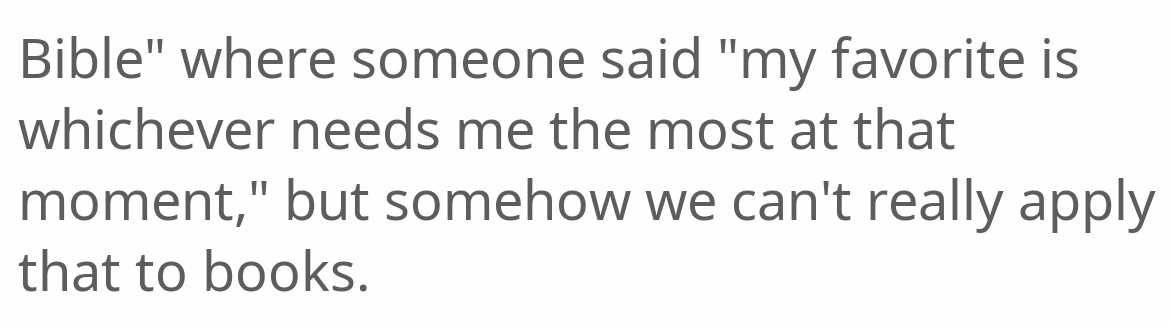Bible" where someone said "my favorite is whichever needs me the most at that moment," but somehow we can't really apply that to books.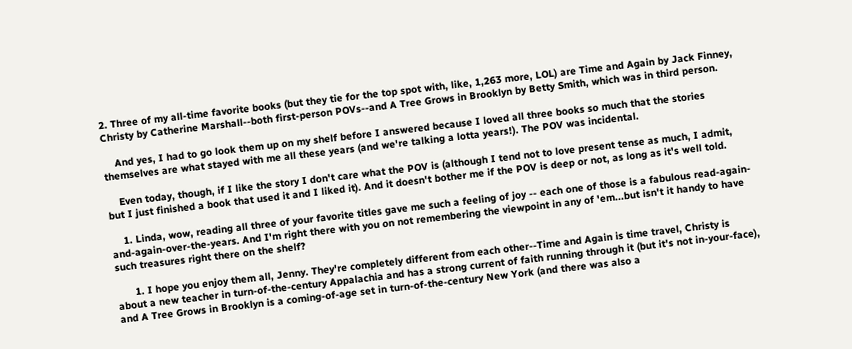2. Three of my all-time favorite books (but they tie for the top spot with, like, 1,263 more, LOL) are Time and Again by Jack Finney, Christy by Catherine Marshall--both first-person POVs--and A Tree Grows in Brooklyn by Betty Smith, which was in third person.

    And yes, I had to go look them up on my shelf before I answered because I loved all three books so much that the stories themselves are what stayed with me all these years (and we're talking a lotta years!). The POV was incidental.

    Even today, though, if I like the story I don't care what the POV is (although I tend not to love present tense as much, I admit, but I just finished a book that used it and I liked it). And it doesn't bother me if the POV is deep or not, as long as it's well told.

    1. Linda, wow, reading all three of your favorite titles gave me such a feeling of joy -- each one of those is a fabulous read-again-and-again-over-the-years. And I'm right there with you on not remembering the viewpoint in any of 'em...but isn't it handy to have such treasures right there on the shelf?

      1. I hope you enjoy them all, Jenny. They're completely different from each other--Time and Again is time travel, Christy is about a new teacher in turn-of-the-century Appalachia and has a strong current of faith running through it (but it's not in-your-face), and A Tree Grows in Brooklyn is a coming-of-age set in turn-of-the-century New York (and there was also a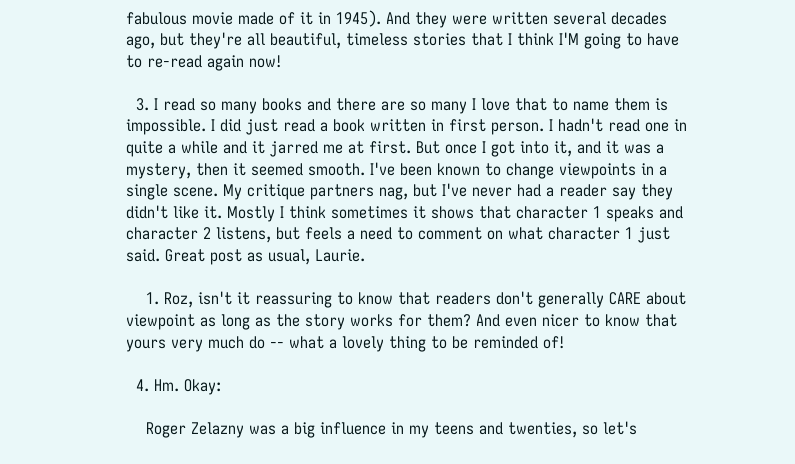fabulous movie made of it in 1945). And they were written several decades ago, but they're all beautiful, timeless stories that I think I'M going to have to re-read again now!

  3. I read so many books and there are so many I love that to name them is impossible. I did just read a book written in first person. I hadn't read one in quite a while and it jarred me at first. But once I got into it, and it was a mystery, then it seemed smooth. I've been known to change viewpoints in a single scene. My critique partners nag, but I've never had a reader say they didn't like it. Mostly I think sometimes it shows that character 1 speaks and character 2 listens, but feels a need to comment on what character 1 just said. Great post as usual, Laurie.

    1. Roz, isn't it reassuring to know that readers don't generally CARE about viewpoint as long as the story works for them? And even nicer to know that yours very much do -- what a lovely thing to be reminded of!

  4. Hm. Okay:

    Roger Zelazny was a big influence in my teens and twenties, so let's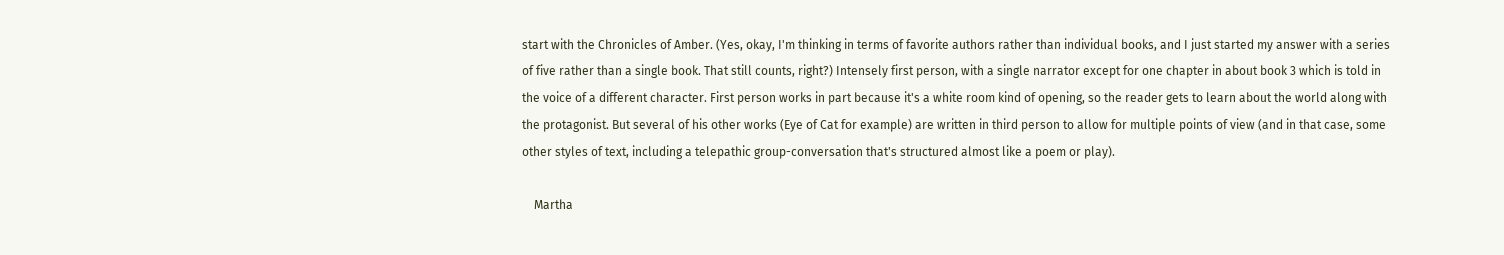start with the Chronicles of Amber. (Yes, okay, I'm thinking in terms of favorite authors rather than individual books, and I just started my answer with a series of five rather than a single book. That still counts, right?) Intensely first person, with a single narrator except for one chapter in about book 3 which is told in the voice of a different character. First person works in part because it's a white room kind of opening, so the reader gets to learn about the world along with the protagonist. But several of his other works (Eye of Cat for example) are written in third person to allow for multiple points of view (and in that case, some other styles of text, including a telepathic group-conversation that's structured almost like a poem or play).

    Martha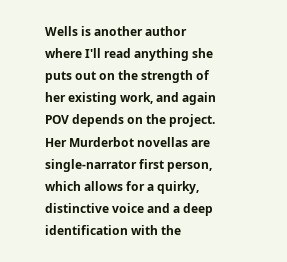Wells is another author where I'll read anything she puts out on the strength of her existing work, and again POV depends on the project. Her Murderbot novellas are single-narrator first person, which allows for a quirky, distinctive voice and a deep identification with the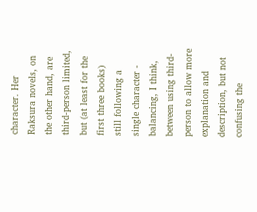character. Her Raksura novels, on the other hand, are third-person limited, but (at least for the first three books) still following a single character - balancing, I think, between using third-person to allow more explanation and description, but not confusing the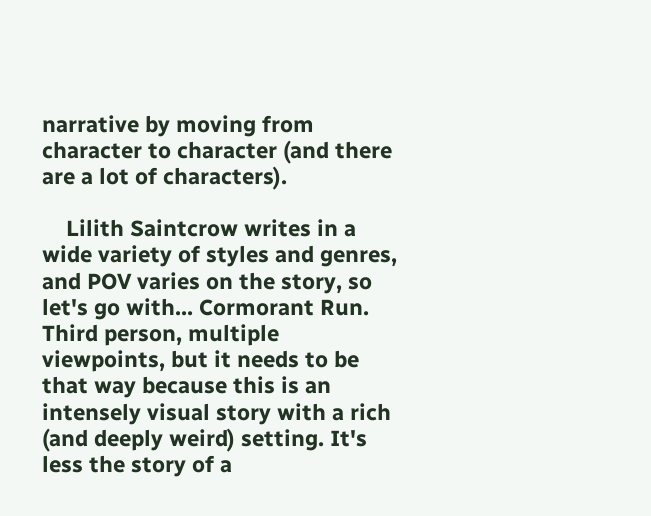narrative by moving from character to character (and there are a lot of characters).

    Lilith Saintcrow writes in a wide variety of styles and genres, and POV varies on the story, so let's go with... Cormorant Run. Third person, multiple viewpoints, but it needs to be that way because this is an intensely visual story with a rich (and deeply weird) setting. It's less the story of a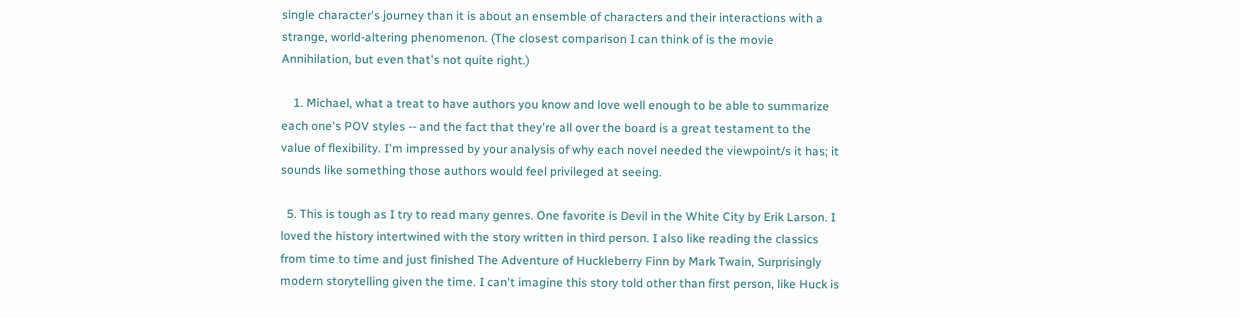single character's journey than it is about an ensemble of characters and their interactions with a strange, world-altering phenomenon. (The closest comparison I can think of is the movie Annihilation, but even that's not quite right.)

    1. Michael, what a treat to have authors you know and love well enough to be able to summarize each one's POV styles -- and the fact that they're all over the board is a great testament to the value of flexibility. I'm impressed by your analysis of why each novel needed the viewpoint/s it has; it sounds like something those authors would feel privileged at seeing.

  5. This is tough as I try to read many genres. One favorite is Devil in the White City by Erik Larson. I loved the history intertwined with the story written in third person. I also like reading the classics from time to time and just finished The Adventure of Huckleberry Finn by Mark Twain, Surprisingly modern storytelling given the time. I can't imagine this story told other than first person, like Huck is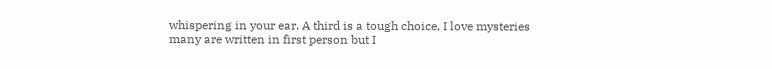whispering in your ear. A third is a tough choice, I love mysteries many are written in first person but I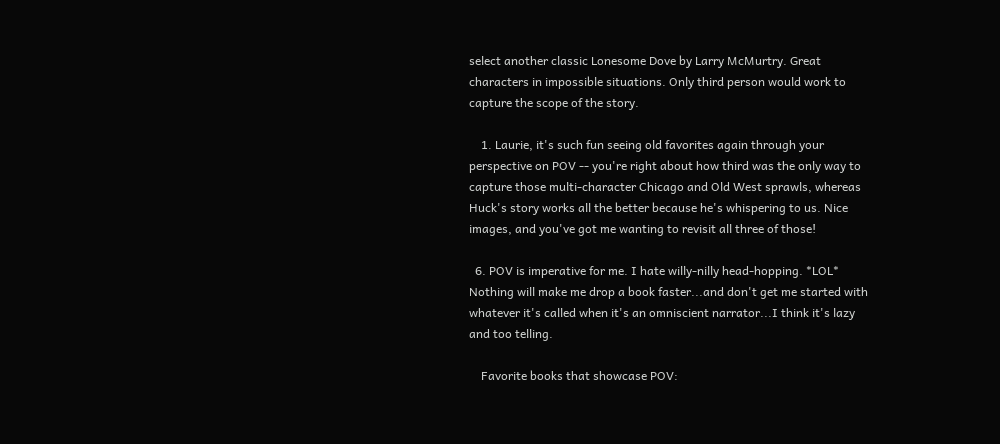select another classic Lonesome Dove by Larry McMurtry. Great characters in impossible situations. Only third person would work to capture the scope of the story.

    1. Laurie, it's such fun seeing old favorites again through your perspective on POV -- you're right about how third was the only way to capture those multi-character Chicago and Old West sprawls, whereas Huck's story works all the better because he's whispering to us. Nice images, and you've got me wanting to revisit all three of those!

  6. POV is imperative for me. I hate willy-nilly head-hopping. *LOL* Nothing will make me drop a book faster...and don't get me started with whatever it's called when it's an omniscient narrator...I think it's lazy and too telling.

    Favorite books that showcase POV: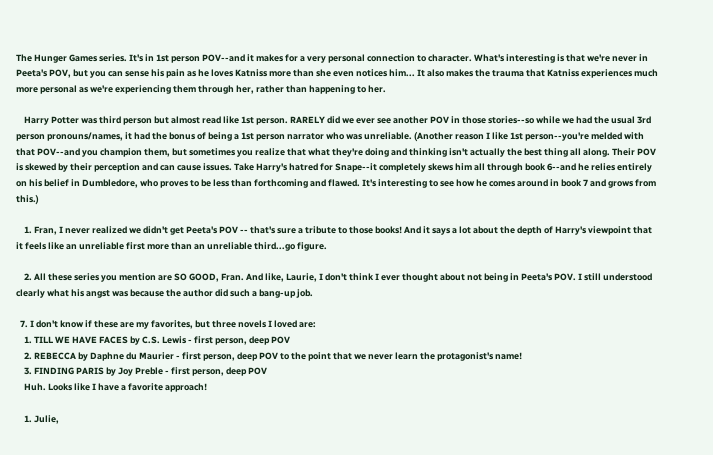The Hunger Games series. It's in 1st person POV--and it makes for a very personal connection to character. What's interesting is that we're never in Peeta's POV, but you can sense his pain as he loves Katniss more than she even notices him... It also makes the trauma that Katniss experiences much more personal as we're experiencing them through her, rather than happening to her.

    Harry Potter was third person but almost read like 1st person. RARELY did we ever see another POV in those stories--so while we had the usual 3rd person pronouns/names, it had the bonus of being a 1st person narrator who was unreliable. (Another reason I like 1st person--you're melded with that POV--and you champion them, but sometimes you realize that what they're doing and thinking isn't actually the best thing all along. Their POV is skewed by their perception and can cause issues. Take Harry's hatred for Snape--it completely skews him all through book 6--and he relies entirely on his belief in Dumbledore, who proves to be less than forthcoming and flawed. It's interesting to see how he comes around in book 7 and grows from this.)

    1. Fran, I never realized we didn't get Peeta's POV -- that's sure a tribute to those books! And it says a lot about the depth of Harry's viewpoint that it feels like an unreliable first more than an unreliable third...go figure.

    2. All these series you mention are SO GOOD, Fran. And like, Laurie, I don't think I ever thought about not being in Peeta's POV. I still understood clearly what his angst was because the author did such a bang-up job.

  7. I don't know if these are my favorites, but three novels I loved are:
    1. TILL WE HAVE FACES by C.S. Lewis - first person, deep POV
    2. REBECCA by Daphne du Maurier - first person, deep POV to the point that we never learn the protagonist's name!
    3. FINDING PARIS by Joy Preble - first person, deep POV
    Huh. Looks like I have a favorite approach!

    1. Julie,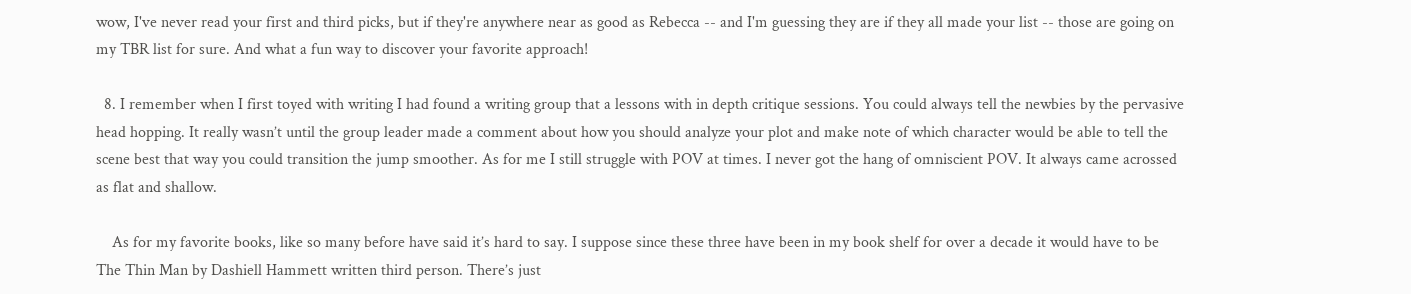wow, I've never read your first and third picks, but if they're anywhere near as good as Rebecca -- and I'm guessing they are if they all made your list -- those are going on my TBR list for sure. And what a fun way to discover your favorite approach!

  8. I remember when I first toyed with writing I had found a writing group that a lessons with in depth critique sessions. You could always tell the newbies by the pervasive head hopping. It really wasn’t until the group leader made a comment about how you should analyze your plot and make note of which character would be able to tell the scene best that way you could transition the jump smoother. As for me I still struggle with POV at times. I never got the hang of omniscient POV. It always came acrossed as flat and shallow.

    As for my favorite books, like so many before have said it’s hard to say. I suppose since these three have been in my book shelf for over a decade it would have to be The Thin Man by Dashiell Hammett written third person. There’s just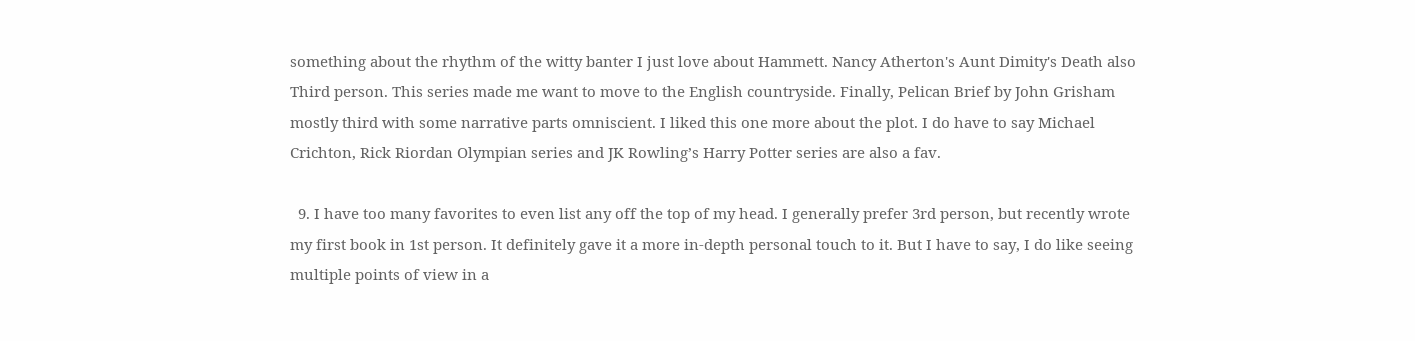something about the rhythm of the witty banter I just love about Hammett. Nancy Atherton's Aunt Dimity's Death also Third person. This series made me want to move to the English countryside. Finally, Pelican Brief by John Grisham mostly third with some narrative parts omniscient. I liked this one more about the plot. I do have to say Michael Crichton, Rick Riordan Olympian series and JK Rowling’s Harry Potter series are also a fav.

  9. I have too many favorites to even list any off the top of my head. I generally prefer 3rd person, but recently wrote my first book in 1st person. It definitely gave it a more in-depth personal touch to it. But I have to say, I do like seeing multiple points of view in a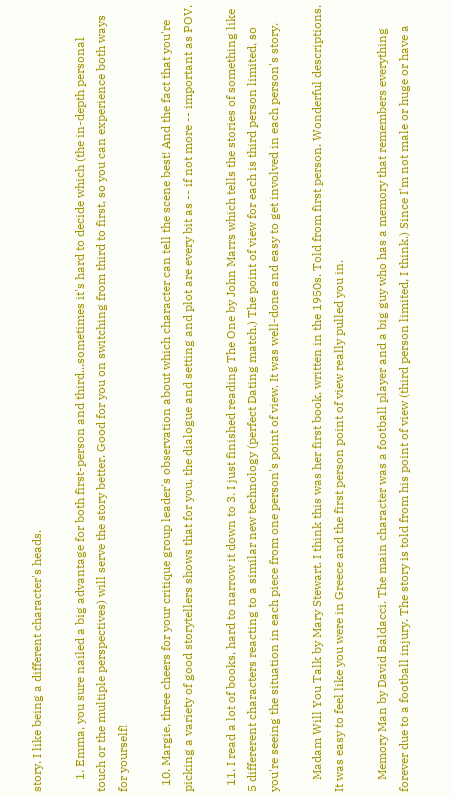story. I like being a different character's heads.

    1. Emma, you sure nailed a big advantage for both first-person and third...sometimes it's hard to decide which (the in-depth personal touch or the multiple perspectives) will serve the story better. Good for you on switching from third to first, so you can experience both ways for yourself!

  10. Margie, three cheers for your critique group leader's observation about which character can tell the scene best! And the fact that you're picking a variety of good storytellers shows that for you, the dialogue and setting and plot are every bit as -- if not more -- important as POV.

  11. I read a lot of books, hard to narrow it down to 3. I just finished reading The One by John Marrs which tells the stories of something like 5 differerent characters reacting to a similar new technology (perfect Dating match.) The point of view for each is third person limited, so you're seeing the situation in each piece from one person's point of view. It was well-done and easy to get involved in each person's story.

    Madam Will You Talk by Mary Stewart. I think this was her first book, written in the 1950s. Told from first person. Wonderful descriptions. It was easy to feel like you were in Greece and the first person point of view really pulled you in.

    Memory Man by David Baldacci. The main character was a football player and a big guy who has a memory that remembers everything forever due to a football injury. The story is told from his point of view (third person limited, I think.) Since I'm not male or huge or have a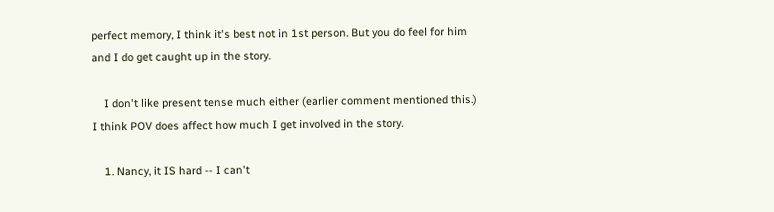perfect memory, I think it's best not in 1st person. But you do feel for him and I do get caught up in the story.

    I don't like present tense much either (earlier comment mentioned this.) I think POV does affect how much I get involved in the story.

    1. Nancy, it IS hard -- I can't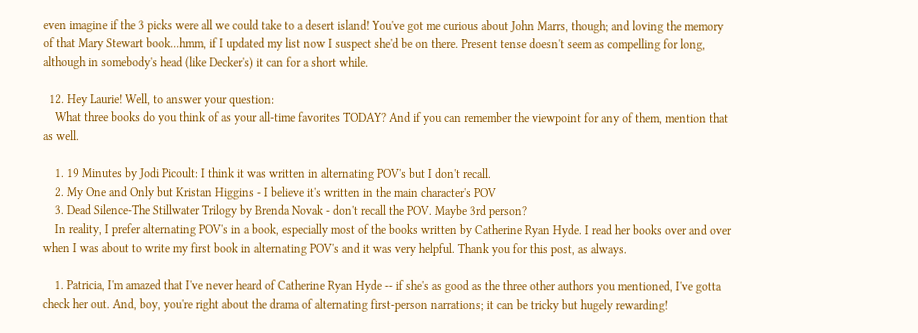even imagine if the 3 picks were all we could take to a desert island! You've got me curious about John Marrs, though; and loving the memory of that Mary Stewart book...hmm, if I updated my list now I suspect she'd be on there. Present tense doesn't seem as compelling for long, although in somebody's head (like Decker's) it can for a short while.

  12. Hey Laurie! Well, to answer your question:
    What three books do you think of as your all-time favorites TODAY? And if you can remember the viewpoint for any of them, mention that as well.

    1. 19 Minutes by Jodi Picoult: I think it was written in alternating POV's but I don't recall.
    2. My One and Only but Kristan Higgins - I believe it's written in the main character's POV
    3. Dead Silence-The Stillwater Trilogy by Brenda Novak - don't recall the POV. Maybe 3rd person?
    In reality, I prefer alternating POV's in a book, especially most of the books written by Catherine Ryan Hyde. I read her books over and over when I was about to write my first book in alternating POV's and it was very helpful. Thank you for this post, as always.

    1. Patricia, I'm amazed that I've never heard of Catherine Ryan Hyde -- if she's as good as the three other authors you mentioned, I've gotta check her out. And, boy, you're right about the drama of alternating first-person narrations; it can be tricky but hugely rewarding!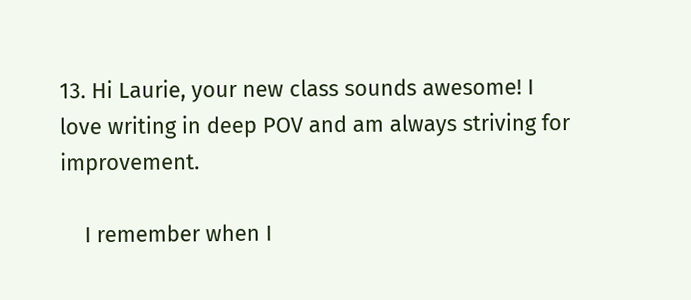13. Hi Laurie, your new class sounds awesome! I love writing in deep POV and am always striving for improvement.

    I remember when I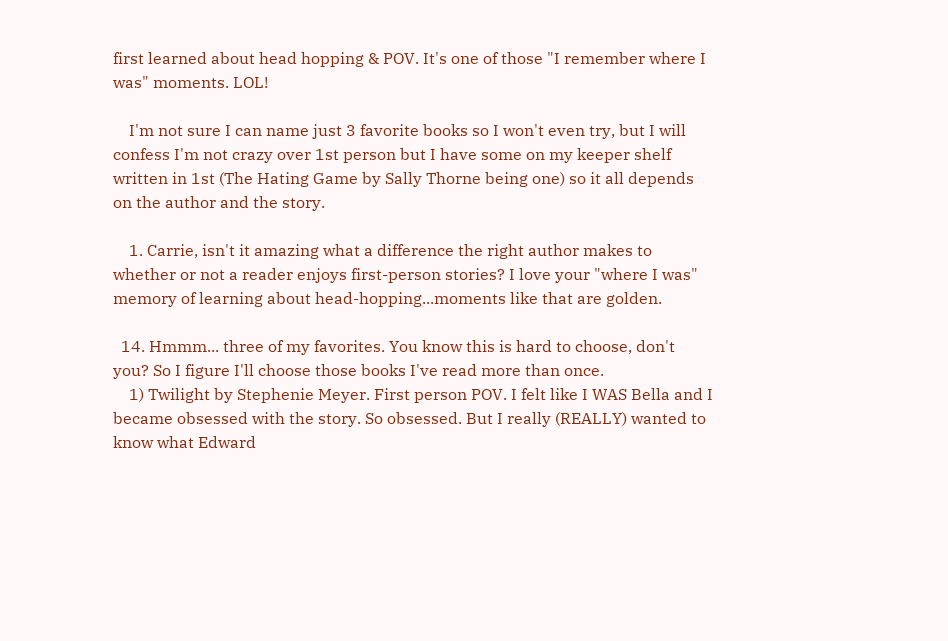first learned about head hopping & POV. It's one of those "I remember where I was" moments. LOL!

    I'm not sure I can name just 3 favorite books so I won't even try, but I will confess I'm not crazy over 1st person but I have some on my keeper shelf written in 1st (The Hating Game by Sally Thorne being one) so it all depends on the author and the story.

    1. Carrie, isn't it amazing what a difference the right author makes to whether or not a reader enjoys first-person stories? I love your "where I was" memory of learning about head-hopping...moments like that are golden.

  14. Hmmm... three of my favorites. You know this is hard to choose, don't you? So I figure I'll choose those books I've read more than once.
    1) Twilight by Stephenie Meyer. First person POV. I felt like I WAS Bella and I became obsessed with the story. So obsessed. But I really (REALLY) wanted to know what Edward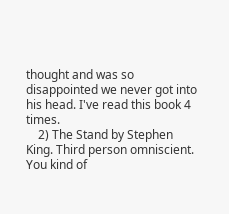thought and was so disappointed we never got into his head. I've read this book 4 times.
    2) The Stand by Stephen King. Third person omniscient. You kind of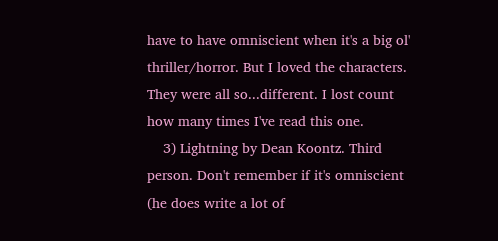have to have omniscient when it's a big ol' thriller/horror. But I loved the characters. They were all so...different. I lost count how many times I've read this one.
    3) Lightning by Dean Koontz. Third person. Don't remember if it's omniscient (he does write a lot of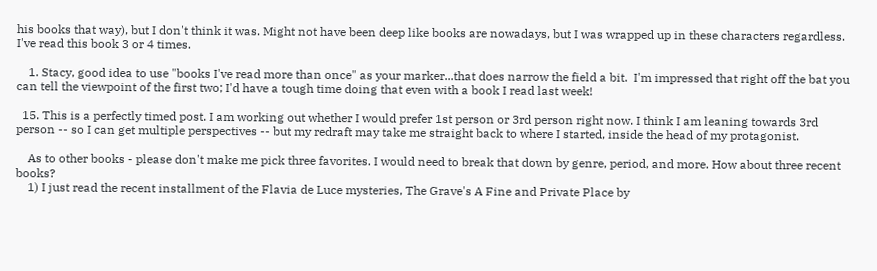his books that way), but I don't think it was. Might not have been deep like books are nowadays, but I was wrapped up in these characters regardless. I've read this book 3 or 4 times.

    1. Stacy, good idea to use "books I've read more than once" as your marker...that does narrow the field a bit.  I'm impressed that right off the bat you can tell the viewpoint of the first two; I'd have a tough time doing that even with a book I read last week!

  15. This is a perfectly timed post. I am working out whether I would prefer 1st person or 3rd person right now. I think I am leaning towards 3rd person -- so I can get multiple perspectives -- but my redraft may take me straight back to where I started, inside the head of my protagonist.

    As to other books - please don't make me pick three favorites. I would need to break that down by genre, period, and more. How about three recent books?
    1) I just read the recent installment of the Flavia de Luce mysteries, The Grave's A Fine and Private Place by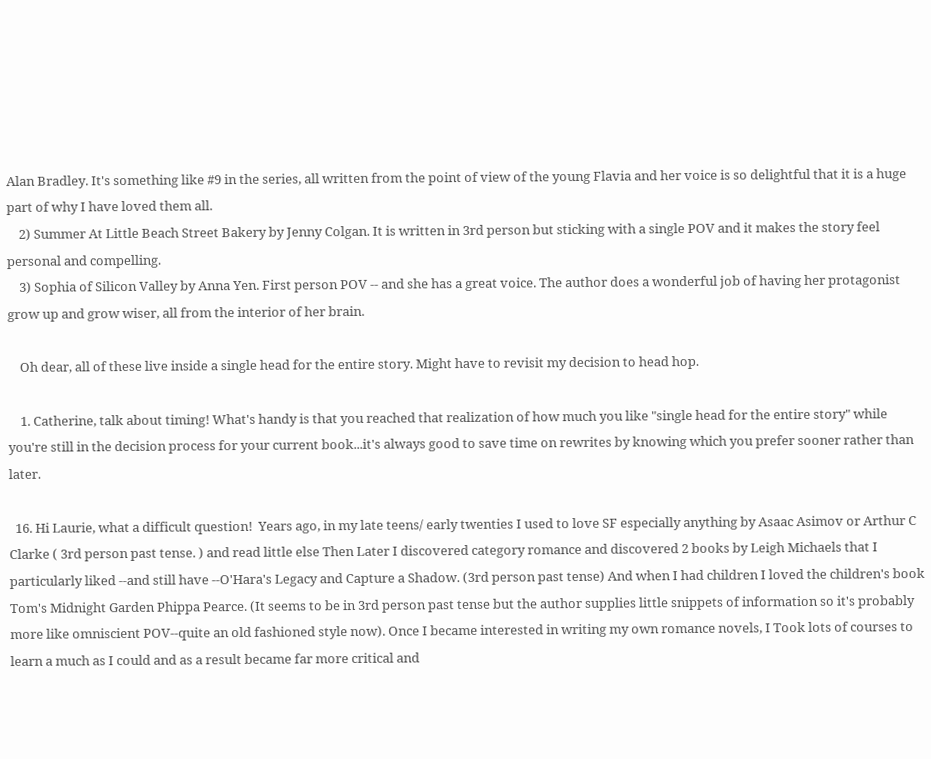Alan Bradley. It's something like #9 in the series, all written from the point of view of the young Flavia and her voice is so delightful that it is a huge part of why I have loved them all.
    2) Summer At Little Beach Street Bakery by Jenny Colgan. It is written in 3rd person but sticking with a single POV and it makes the story feel personal and compelling.
    3) Sophia of Silicon Valley by Anna Yen. First person POV -- and she has a great voice. The author does a wonderful job of having her protagonist grow up and grow wiser, all from the interior of her brain.

    Oh dear, all of these live inside a single head for the entire story. Might have to revisit my decision to head hop.

    1. Catherine, talk about timing! What's handy is that you reached that realization of how much you like "single head for the entire story" while you're still in the decision process for your current book...it's always good to save time on rewrites by knowing which you prefer sooner rather than later.

  16. Hi Laurie, what a difficult question!  Years ago, in my late teens/ early twenties I used to love SF especially anything by Asaac Asimov or Arthur C Clarke ( 3rd person past tense. ) and read little else Then Later I discovered category romance and discovered 2 books by Leigh Michaels that I particularly liked --and still have --O'Hara's Legacy and Capture a Shadow. (3rd person past tense) And when I had children I loved the children's book Tom's Midnight Garden Phippa Pearce. (It seems to be in 3rd person past tense but the author supplies little snippets of information so it's probably more like omniscient POV--quite an old fashioned style now). Once I became interested in writing my own romance novels, I Took lots of courses to learn a much as I could and as a result became far more critical and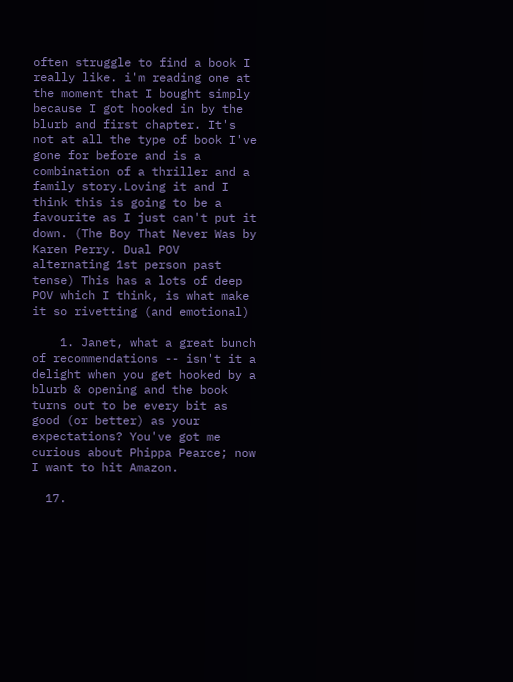often struggle to find a book I really like. i'm reading one at the moment that I bought simply because I got hooked in by the blurb and first chapter. It's not at all the type of book I've gone for before and is a combination of a thriller and a family story.Loving it and I think this is going to be a favourite as I just can't put it down. (The Boy That Never Was by Karen Perry. Dual POV alternating 1st person past tense) This has a lots of deep POV which I think, is what make it so rivetting (and emotional)

    1. Janet, what a great bunch of recommendations -- isn't it a delight when you get hooked by a blurb & opening and the book turns out to be every bit as good (or better) as your expectations? You've got me curious about Phippa Pearce; now I want to hit Amazon.

  17.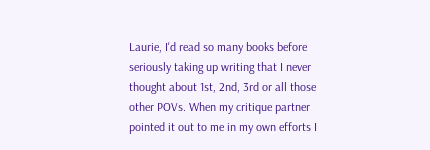Laurie, I'd read so many books before seriously taking up writing that I never thought about 1st, 2nd, 3rd or all those other POVs. When my critique partner pointed it out to me in my own efforts I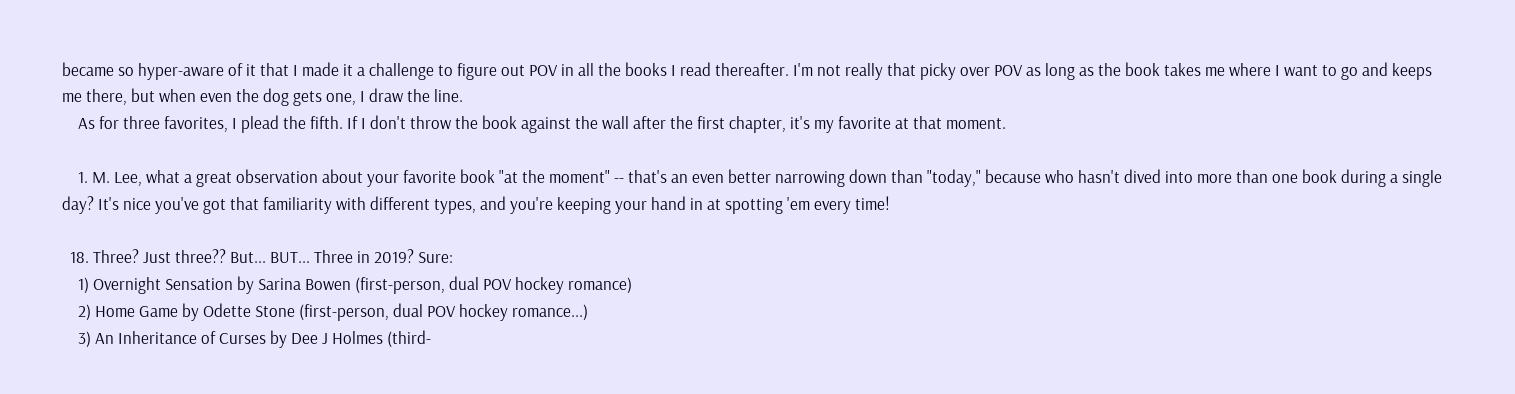became so hyper-aware of it that I made it a challenge to figure out POV in all the books I read thereafter. I'm not really that picky over POV as long as the book takes me where I want to go and keeps me there, but when even the dog gets one, I draw the line.
    As for three favorites, I plead the fifth. If I don't throw the book against the wall after the first chapter, it's my favorite at that moment.

    1. M. Lee, what a great observation about your favorite book "at the moment" -- that's an even better narrowing down than "today," because who hasn't dived into more than one book during a single day? It's nice you've got that familiarity with different types, and you're keeping your hand in at spotting 'em every time!

  18. Three? Just three?? But... BUT... Three in 2019? Sure:
    1) Overnight Sensation by Sarina Bowen (first-person, dual POV hockey romance)
    2) Home Game by Odette Stone (first-person, dual POV hockey romance...)
    3) An Inheritance of Curses by Dee J Holmes (third-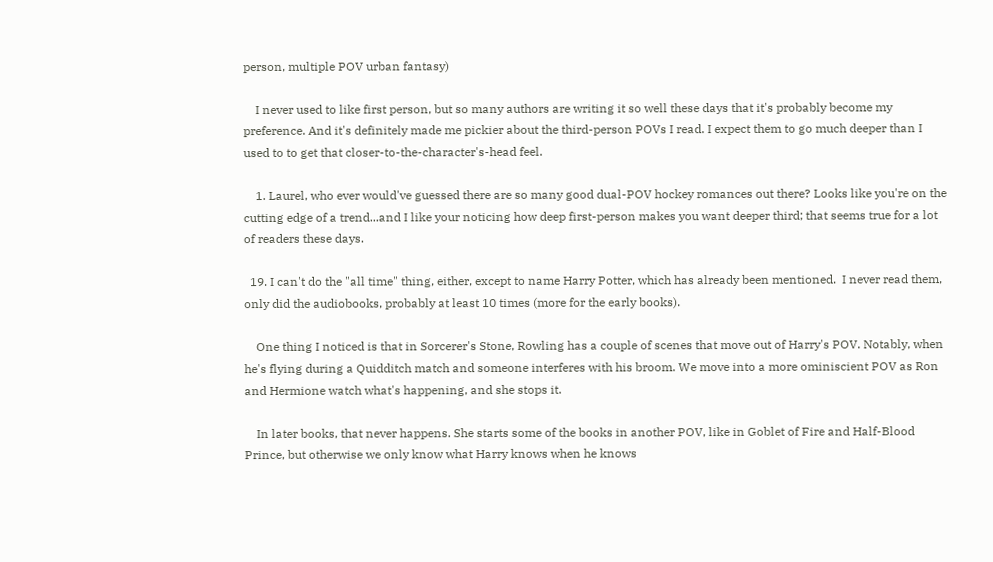person, multiple POV urban fantasy)

    I never used to like first person, but so many authors are writing it so well these days that it's probably become my preference. And it's definitely made me pickier about the third-person POVs I read. I expect them to go much deeper than I used to to get that closer-to-the-character's-head feel.

    1. Laurel, who ever would've guessed there are so many good dual-POV hockey romances out there? Looks like you're on the cutting edge of a trend...and I like your noticing how deep first-person makes you want deeper third; that seems true for a lot of readers these days.

  19. I can't do the "all time" thing, either, except to name Harry Potter, which has already been mentioned.  I never read them, only did the audiobooks, probably at least 10 times (more for the early books).

    One thing I noticed is that in Sorcerer's Stone, Rowling has a couple of scenes that move out of Harry's POV. Notably, when he's flying during a Quidditch match and someone interferes with his broom. We move into a more ominiscient POV as Ron and Hermione watch what's happening, and she stops it.

    In later books, that never happens. She starts some of the books in another POV, like in Goblet of Fire and Half-Blood Prince, but otherwise we only know what Harry knows when he knows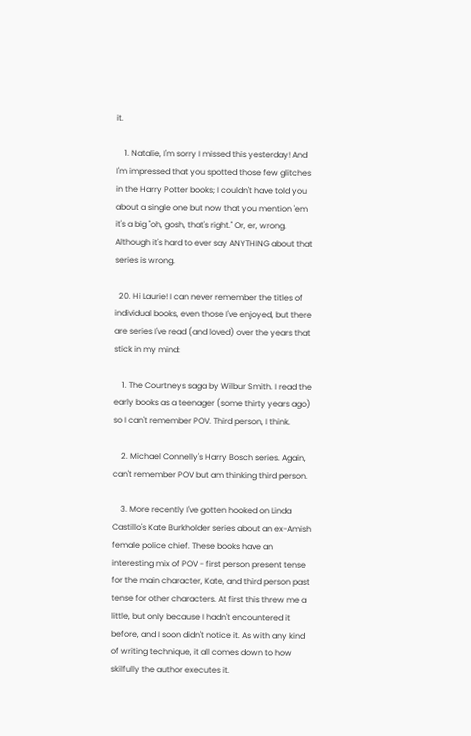it.

    1. Natalie, I'm sorry I missed this yesterday! And I'm impressed that you spotted those few glitches in the Harry Potter books; I couldn't have told you about a single one but now that you mention 'em it's a big "oh, gosh, that's right." Or, er, wrong. Although it's hard to ever say ANYTHING about that series is wrong.

  20. Hi Laurie! I can never remember the titles of individual books, even those I've enjoyed, but there are series I've read (and loved) over the years that stick in my mind:

    1. The Courtneys saga by Wilbur Smith. I read the early books as a teenager (some thirty years ago) so I can't remember POV. Third person, I think.

    2. Michael Connelly's Harry Bosch series. Again, can't remember POV but am thinking third person.

    3. More recently I've gotten hooked on Linda Castillo's Kate Burkholder series about an ex-Amish female police chief. These books have an interesting mix of POV - first person present tense for the main character, Kate, and third person past tense for other characters. At first this threw me a little, but only because I hadn't encountered it before, and I soon didn't notice it. As with any kind of writing technique, it all comes down to how skilfully the author executes it.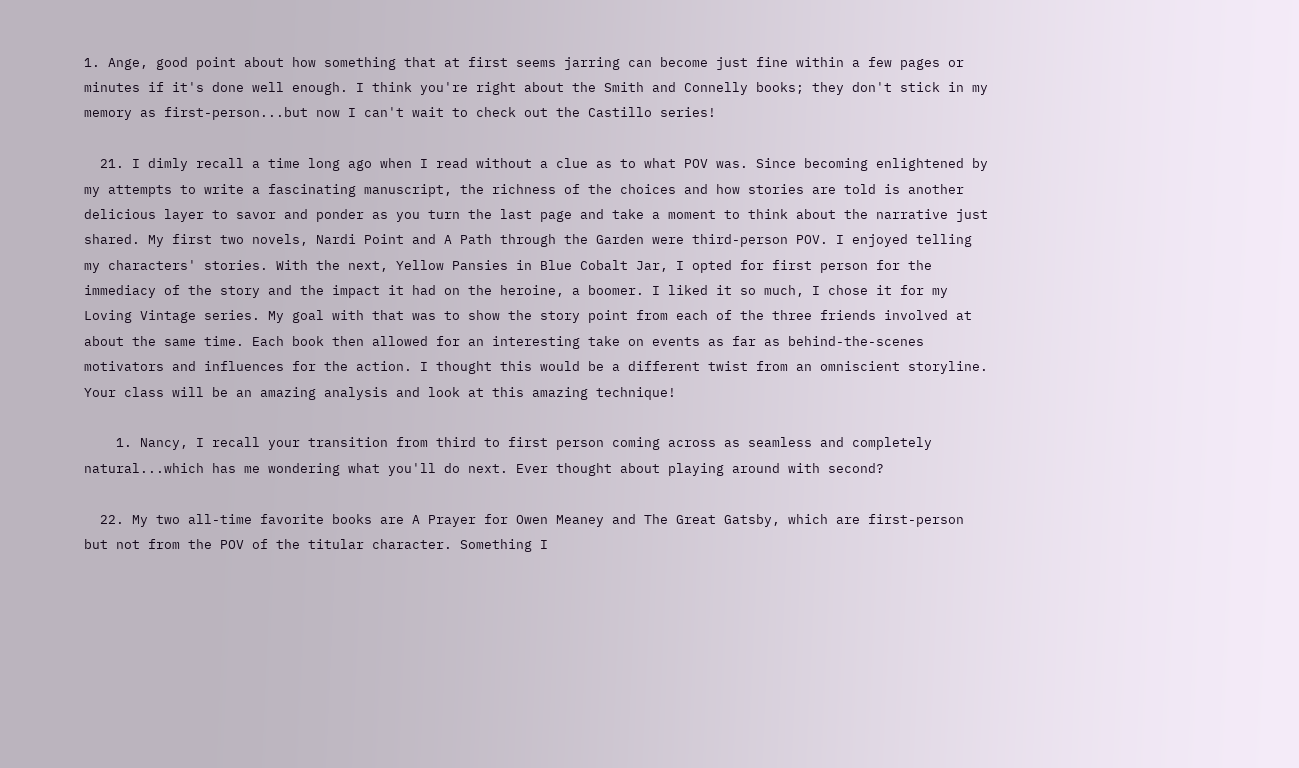1. Ange, good point about how something that at first seems jarring can become just fine within a few pages or minutes if it's done well enough. I think you're right about the Smith and Connelly books; they don't stick in my memory as first-person...but now I can't wait to check out the Castillo series!

  21. I dimly recall a time long ago when I read without a clue as to what POV was. Since becoming enlightened by my attempts to write a fascinating manuscript, the richness of the choices and how stories are told is another delicious layer to savor and ponder as you turn the last page and take a moment to think about the narrative just shared. My first two novels, Nardi Point and A Path through the Garden were third-person POV. I enjoyed telling my characters' stories. With the next, Yellow Pansies in Blue Cobalt Jar, I opted for first person for the immediacy of the story and the impact it had on the heroine, a boomer. I liked it so much, I chose it for my Loving Vintage series. My goal with that was to show the story point from each of the three friends involved at about the same time. Each book then allowed for an interesting take on events as far as behind-the-scenes motivators and influences for the action. I thought this would be a different twist from an omniscient storyline. Your class will be an amazing analysis and look at this amazing technique!

    1. Nancy, I recall your transition from third to first person coming across as seamless and completely natural...which has me wondering what you'll do next. Ever thought about playing around with second?

  22. My two all-time favorite books are A Prayer for Owen Meaney and The Great Gatsby, which are first-person but not from the POV of the titular character. Something I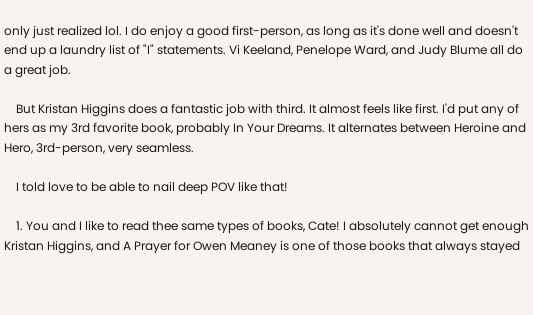only just realized lol. I do enjoy a good first-person, as long as it's done well and doesn't end up a laundry list of "I" statements. Vi Keeland, Penelope Ward, and Judy Blume all do a great job.

    But Kristan Higgins does a fantastic job with third. It almost feels like first. I'd put any of hers as my 3rd favorite book, probably In Your Dreams. It alternates between Heroine and Hero, 3rd-person, very seamless.

    I told love to be able to nail deep POV like that!

    1. You and I like to read thee same types of books, Cate! I absolutely cannot get enough Kristan Higgins, and A Prayer for Owen Meaney is one of those books that always stayed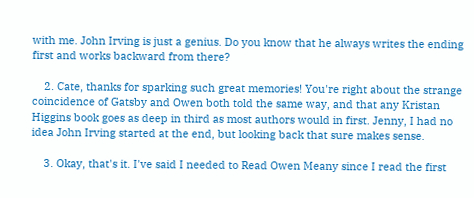with me. John Irving is just a genius. Do you know that he always writes the ending first and works backward from there?

    2. Cate, thanks for sparking such great memories! You're right about the strange coincidence of Gatsby and Owen both told the same way, and that any Kristan Higgins book goes as deep in third as most authors would in first. Jenny, I had no idea John Irving started at the end, but looking back that sure makes sense.

    3. Okay, that's it. I've said I needed to Read Owen Meany since I read the first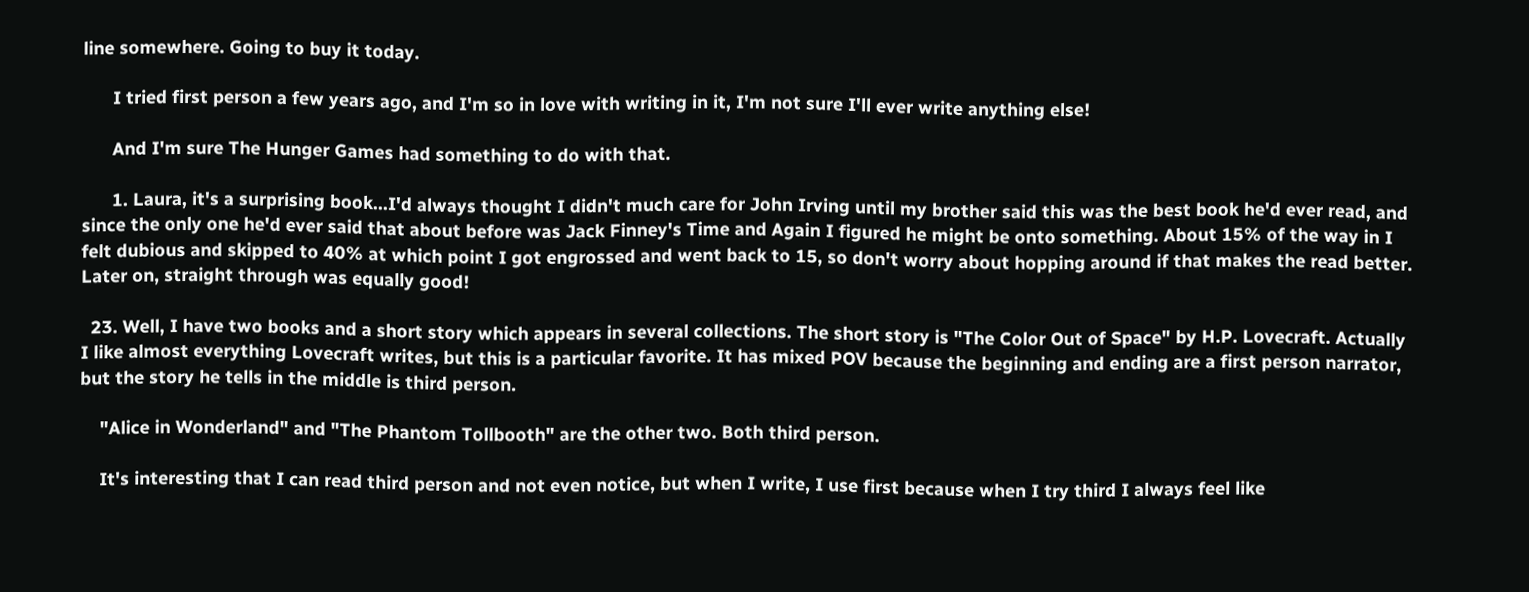line somewhere. Going to buy it today.

      I tried first person a few years ago, and I'm so in love with writing in it, I'm not sure I'll ever write anything else!

      And I'm sure The Hunger Games had something to do with that.

      1. Laura, it's a surprising book...I'd always thought I didn't much care for John Irving until my brother said this was the best book he'd ever read, and since the only one he'd ever said that about before was Jack Finney's Time and Again I figured he might be onto something. About 15% of the way in I felt dubious and skipped to 40% at which point I got engrossed and went back to 15, so don't worry about hopping around if that makes the read better. Later on, straight through was equally good!

  23. Well, I have two books and a short story which appears in several collections. The short story is "The Color Out of Space" by H.P. Lovecraft. Actually I like almost everything Lovecraft writes, but this is a particular favorite. It has mixed POV because the beginning and ending are a first person narrator, but the story he tells in the middle is third person.

    "Alice in Wonderland" and "The Phantom Tollbooth" are the other two. Both third person.

    It's interesting that I can read third person and not even notice, but when I write, I use first because when I try third I always feel like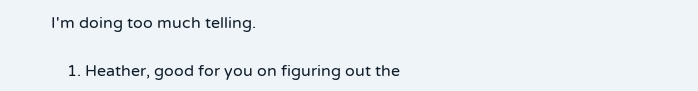I'm doing too much telling.

    1. Heather, good for you on figuring out the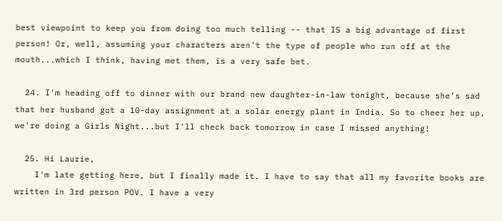best viewpoint to keep you from doing too much telling -- that IS a big advantage of first person! Or, well, assuming your characters aren't the type of people who run off at the mouth...which I think, having met them, is a very safe bet.

  24. I'm heading off to dinner with our brand new daughter-in-law tonight, because she's sad that her husband got a 10-day assignment at a solar energy plant in India. So to cheer her up, we're doing a Girls Night...but I'll check back tomorrow in case I missed anything!

  25. Hi Laurie,
    I'm late getting here, but I finally made it. I have to say that all my favorite books are written in 3rd person POV. I have a very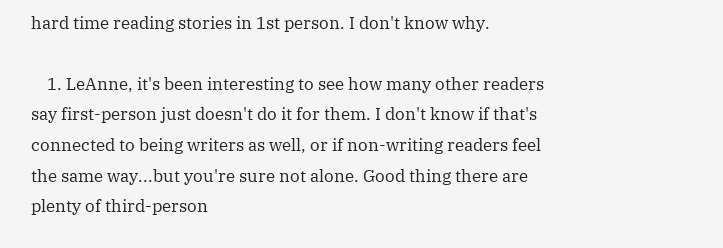hard time reading stories in 1st person. I don't know why.

    1. LeAnne, it's been interesting to see how many other readers say first-person just doesn't do it for them. I don't know if that's connected to being writers as well, or if non-writing readers feel the same way...but you're sure not alone. Good thing there are plenty of third-person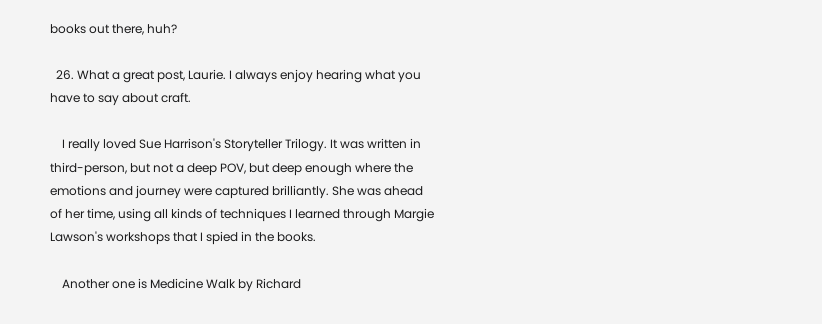books out there, huh?

  26. What a great post, Laurie. I always enjoy hearing what you have to say about craft.

    I really loved Sue Harrison's Storyteller Trilogy. It was written in third-person, but not a deep POV, but deep enough where the emotions and journey were captured brilliantly. She was ahead of her time, using all kinds of techniques I learned through Margie Lawson's workshops that I spied in the books.

    Another one is Medicine Walk by Richard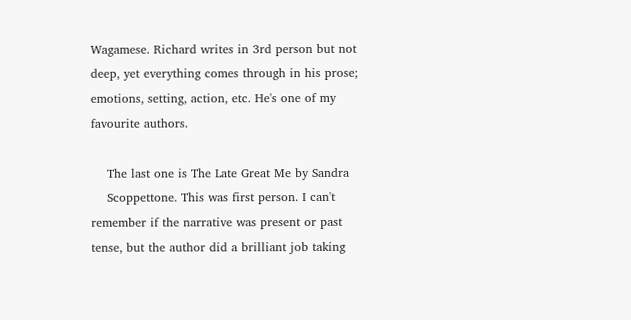Wagamese. Richard writes in 3rd person but not deep, yet everything comes through in his prose; emotions, setting, action, etc. He's one of my favourite authors.

    The last one is The Late Great Me by Sandra
    Scoppettone. This was first person. I can't remember if the narrative was present or past tense, but the author did a brilliant job taking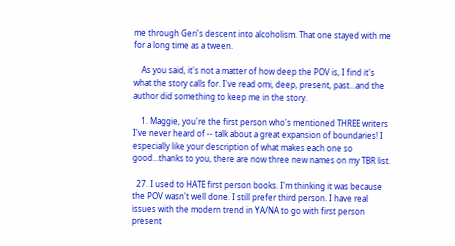me through Geri's descent into alcoholism. That one stayed with me for a long time as a tween.

    As you said, it's not a matter of how deep the POV is, I find it's what the story calls for. I've read omi, deep, present, past...and the author did something to keep me in the story.

    1. Maggie, you're the first person who's mentioned THREE writers I've never heard of -- talk about a great expansion of boundaries! I especially like your description of what makes each one so good...thanks to you, there are now three new names on my TBR list.

  27. I used to HATE first person books. I'm thinking it was because the POV wasn't well done. I still prefer third person. I have real issues with the modern trend in YA/NA to go with first person present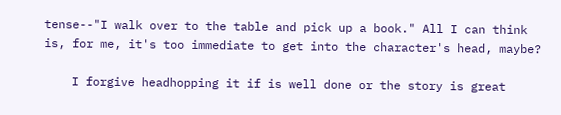tense--"I walk over to the table and pick up a book." All I can think is, for me, it's too immediate to get into the character's head, maybe?

    I forgive headhopping it if is well done or the story is great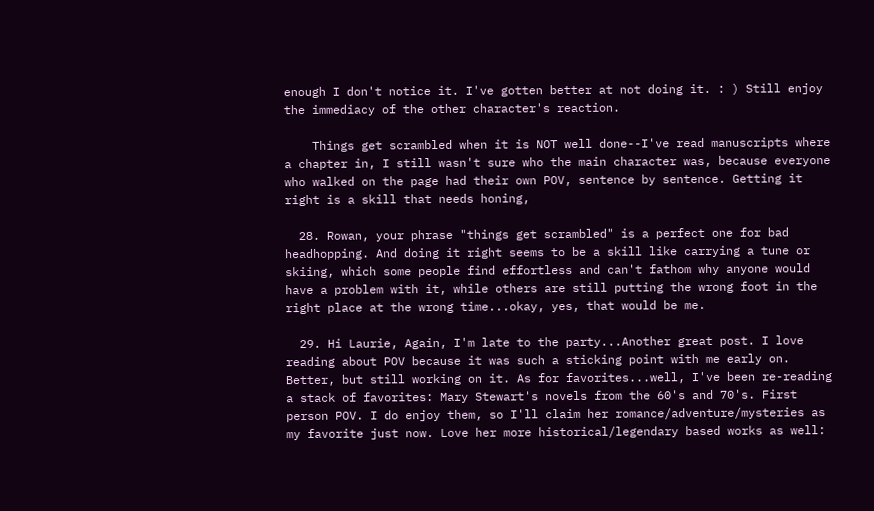enough I don't notice it. I've gotten better at not doing it. : ) Still enjoy the immediacy of the other character's reaction.

    Things get scrambled when it is NOT well done--I've read manuscripts where a chapter in, I still wasn't sure who the main character was, because everyone who walked on the page had their own POV, sentence by sentence. Getting it right is a skill that needs honing,

  28. Rowan, your phrase "things get scrambled" is a perfect one for bad headhopping. And doing it right seems to be a skill like carrying a tune or skiing, which some people find effortless and can't fathom why anyone would have a problem with it, while others are still putting the wrong foot in the right place at the wrong time...okay, yes, that would be me.

  29. Hi Laurie, Again, I'm late to the party...Another great post. I love reading about POV because it was such a sticking point with me early on. Better, but still working on it. As for favorites...well, I've been re-reading a stack of favorites: Mary Stewart's novels from the 60's and 70's. First person POV. I do enjoy them, so I'll claim her romance/adventure/mysteries as my favorite just now. Love her more historical/legendary based works as well: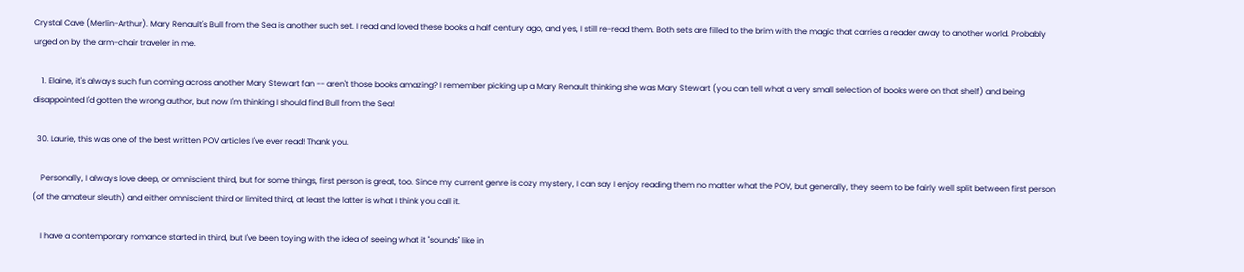Crystal Cave (Merlin-Arthur). Mary Renault's Bull from the Sea is another such set. I read and loved these books a half century ago, and yes, I still re-read them. Both sets are filled to the brim with the magic that carries a reader away to another world. Probably urged on by the arm-chair traveler in me.

    1. Elaine, it's always such fun coming across another Mary Stewart fan -- aren't those books amazing? I remember picking up a Mary Renault thinking she was Mary Stewart (you can tell what a very small selection of books were on that shelf) and being disappointed I'd gotten the wrong author, but now I'm thinking I should find Bull from the Sea!

  30. Laurie, this was one of the best written POV articles I've ever read! Thank you.

    Personally, I always love deep, or omniscient third, but for some things, first person is great, too. Since my current genre is cozy mystery, I can say I enjoy reading them no matter what the POV, but generally, they seem to be fairly well split between first person (of the amateur sleuth) and either omniscient third or limited third, at least the latter is what I think you call it.

    I have a contemporary romance started in third, but I've been toying with the idea of seeing what it "sounds" like in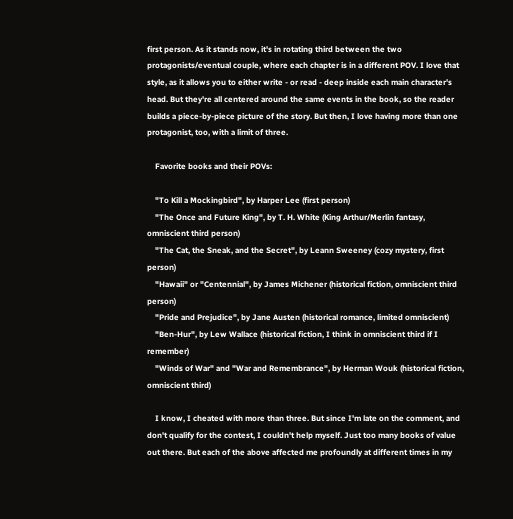first person. As it stands now, it's in rotating third between the two protagonists/eventual couple, where each chapter is in a different POV. I love that style, as it allows you to either write - or read - deep inside each main character's head. But they're all centered around the same events in the book, so the reader builds a piece-by-piece picture of the story. But then, I love having more than one protagonist, too, with a limit of three.

    Favorite books and their POVs:

    "To Kill a Mockingbird", by Harper Lee (first person)
    "The Once and Future King", by T. H. White (King Arthur/Merlin fantasy, omniscient third person)
    "The Cat, the Sneak, and the Secret", by Leann Sweeney (cozy mystery, first person)
    "Hawaii" or "Centennial", by James Michener (historical fiction, omniscient third person)
    "Pride and Prejudice", by Jane Austen (historical romance, limited omniscient)
    "Ben-Hur", by Lew Wallace (historical fiction, I think in omniscient third if I remember)
    "Winds of War" and "War and Remembrance", by Herman Wouk (historical fiction, omniscient third)

    I know, I cheated with more than three. But since I'm late on the comment, and don't qualify for the contest, I couldn't help myself. Just too many books of value out there. But each of the above affected me profoundly at different times in my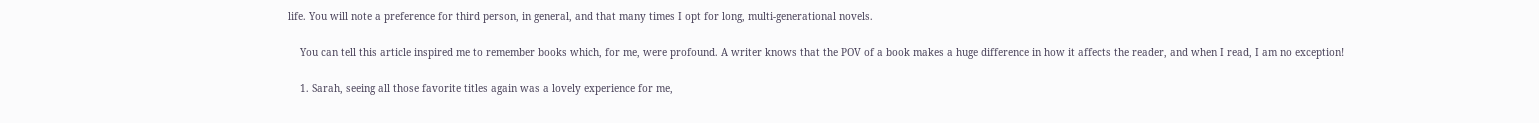life. You will note a preference for third person, in general, and that many times I opt for long, multi-generational novels.

    You can tell this article inspired me to remember books which, for me, were profound. A writer knows that the POV of a book makes a huge difference in how it affects the reader, and when I read, I am no exception!

    1. Sarah, seeing all those favorite titles again was a lovely experience for me,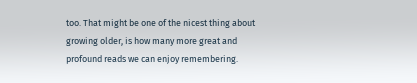too. That might be one of the nicest thing about growing older, is how many more great and profound reads we can enjoy remembering.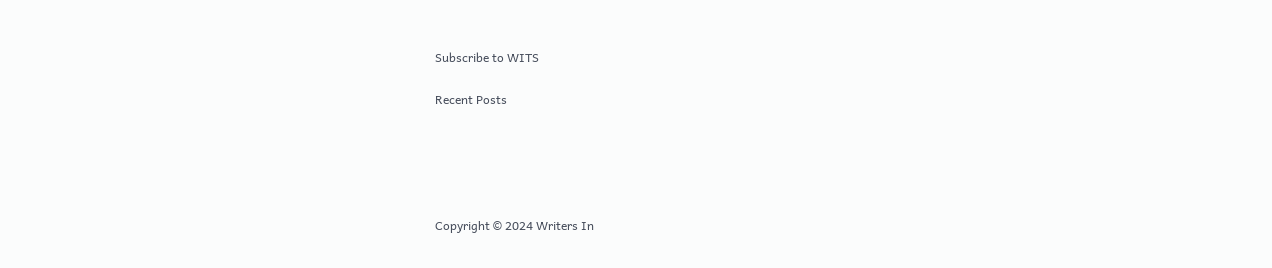Subscribe to WITS

Recent Posts





Copyright © 2024 Writers In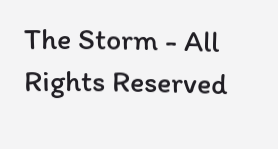The Storm - All Rights Reserved